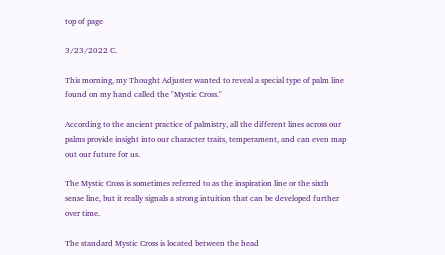top of page

3/23/2022 C.

This morning, my Thought Adjuster wanted to reveal a special type of palm line found on my hand called the "Mystic Cross."

According to the ancient practice of palmistry, all the different lines across our palms provide insight into our character traits, temperament, and can even map out our future for us.

The Mystic Cross is sometimes referred to as the inspiration line or the sixth sense line, but it really signals a strong intuition that can be developed further over time.

The standard Mystic Cross is located between the head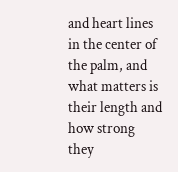and heart lines in the center of the palm, and what matters is their length and how strong they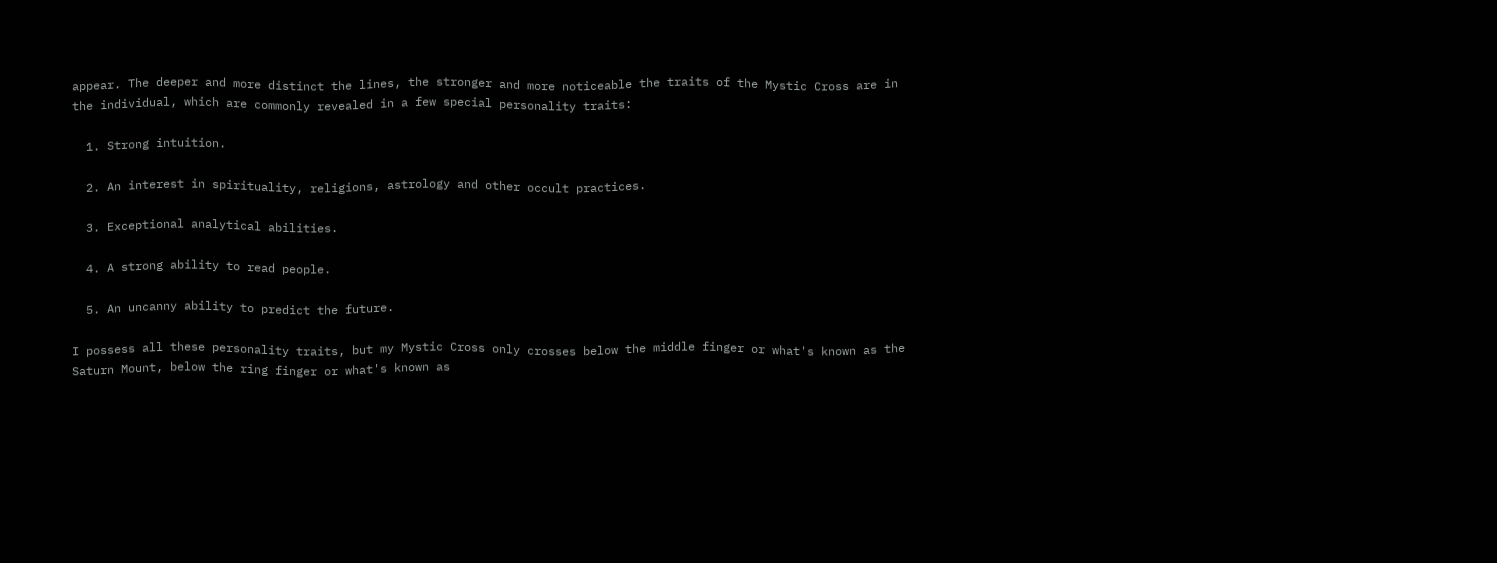appear. The deeper and more distinct the lines, the stronger and more noticeable the traits of the Mystic Cross are in the individual, which are commonly revealed in a few special personality traits:

  1. Strong intuition.

  2. An interest in spirituality, religions, astrology and other occult practices.

  3. Exceptional analytical abilities.

  4. A strong ability to read people.

  5. An uncanny ability to predict the future.

I possess all these personality traits, but my Mystic Cross only crosses below the middle finger or what's known as the Saturn Mount, below the ring finger or what's known as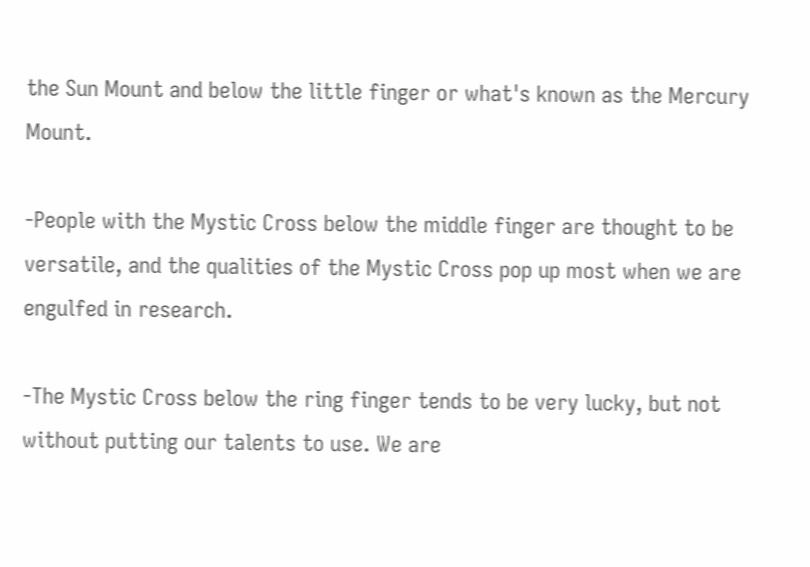the Sun Mount and below the little finger or what's known as the Mercury Mount.

-People with the Mystic Cross below the middle finger are thought to be versatile, and the qualities of the Mystic Cross pop up most when we are engulfed in research.

-The Mystic Cross below the ring finger tends to be very lucky, but not without putting our talents to use. We are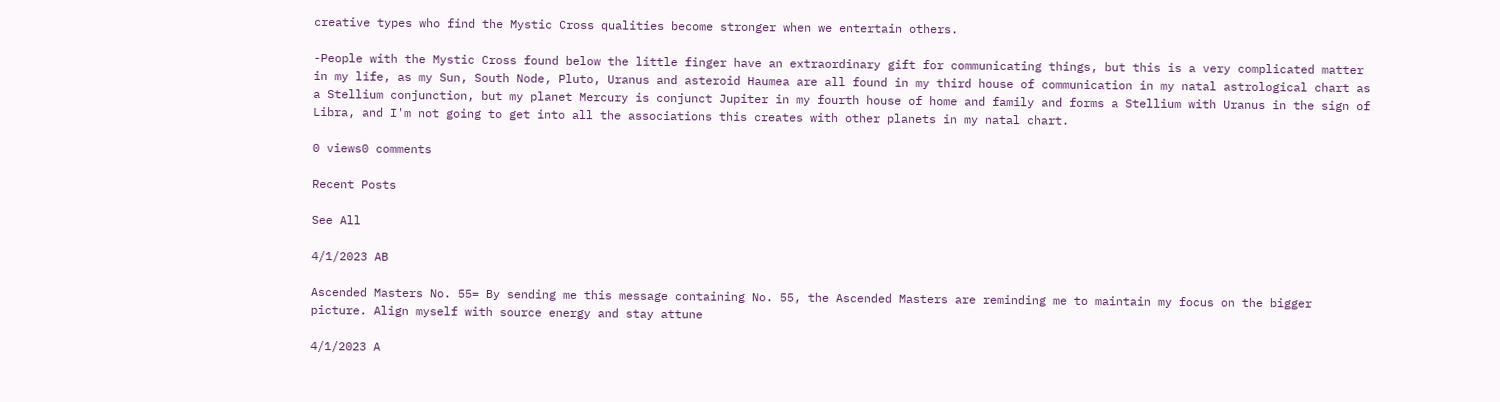creative types who find the Mystic Cross qualities become stronger when we entertain others.

-People with the Mystic Cross found below the little finger have an extraordinary gift for communicating things, but this is a very complicated matter in my life, as my Sun, South Node, Pluto, Uranus and asteroid Haumea are all found in my third house of communication in my natal astrological chart as a Stellium conjunction, but my planet Mercury is conjunct Jupiter in my fourth house of home and family and forms a Stellium with Uranus in the sign of Libra, and I'm not going to get into all the associations this creates with other planets in my natal chart.

0 views0 comments

Recent Posts

See All

4/1/2023 AB

Ascended Masters No. 55= By sending me this message containing No. 55, the Ascended Masters are reminding me to maintain my focus on the bigger picture. Align myself with source energy and stay attune

4/1/2023 A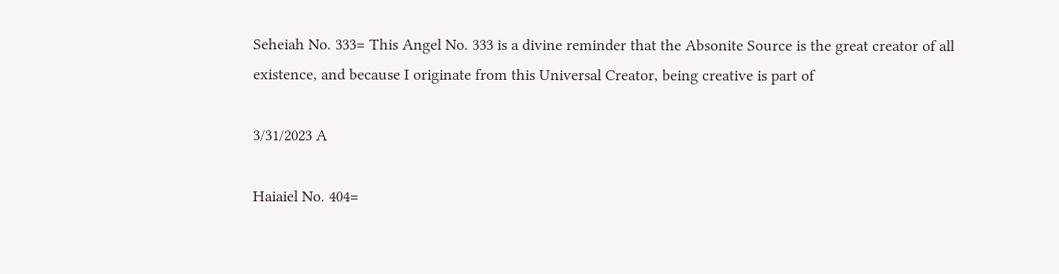Seheiah No. 333= This Angel No. 333 is a divine reminder that the Absonite Source is the great creator of all existence, and because I originate from this Universal Creator, being creative is part of

3/31/2023 A

Haiaiel No. 404=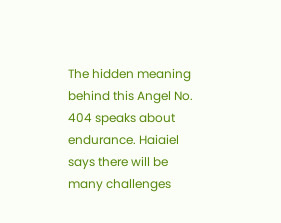The hidden meaning behind this Angel No. 404 speaks about endurance. Haiaiel says there will be many challenges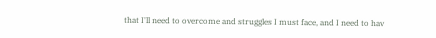that I'll need to overcome and struggles I must face, and I need to hav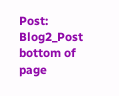Post: Blog2_Post
bottom of page